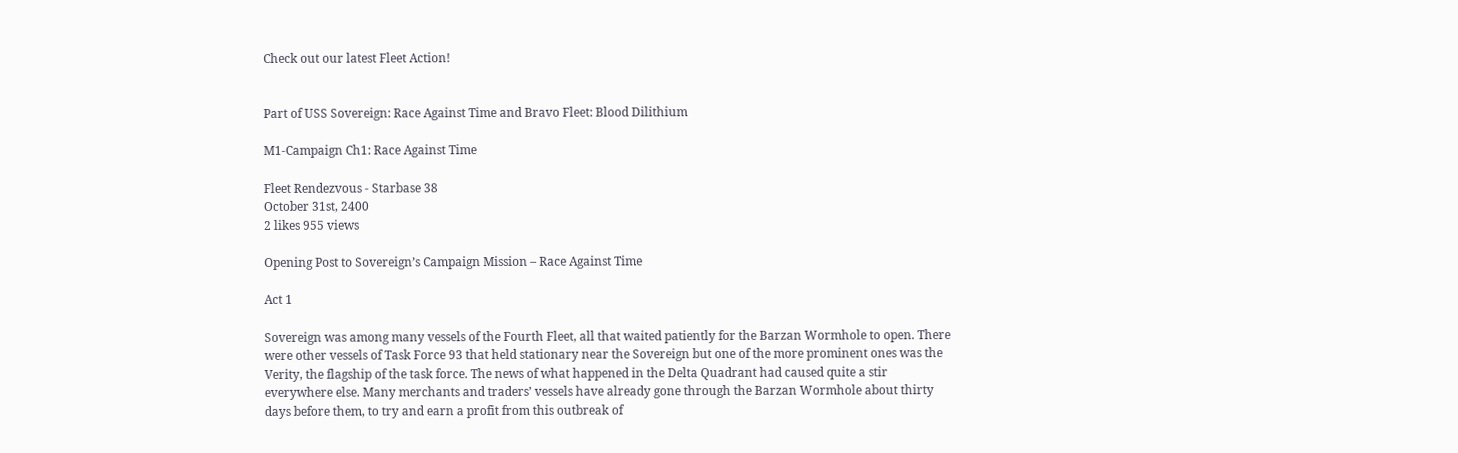Check out our latest Fleet Action!


Part of USS Sovereign: Race Against Time and Bravo Fleet: Blood Dilithium

M1-Campaign Ch1: Race Against Time

Fleet Rendezvous - Starbase 38
October 31st, 2400
2 likes 955 views

Opening Post to Sovereign’s Campaign Mission – Race Against Time

Act 1

Sovereign was among many vessels of the Fourth Fleet, all that waited patiently for the Barzan Wormhole to open. There were other vessels of Task Force 93 that held stationary near the Sovereign but one of the more prominent ones was the Verity, the flagship of the task force. The news of what happened in the Delta Quadrant had caused quite a stir everywhere else. Many merchants and traders’ vessels have already gone through the Barzan Wormhole about thirty days before them, to try and earn a profit from this outbreak of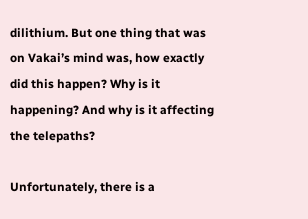dilithium. But one thing that was on Vakai’s mind was, how exactly did this happen? Why is it happening? And why is it affecting the telepaths?

Unfortunately, there is a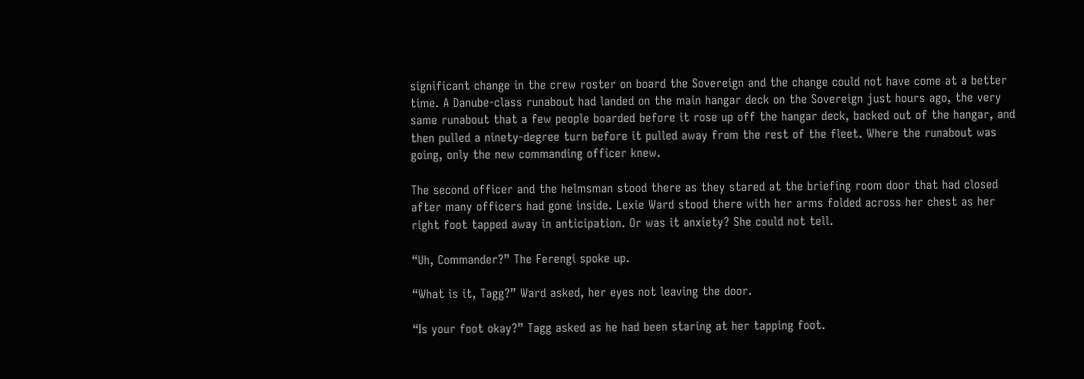significant change in the crew roster on board the Sovereign and the change could not have come at a better time. A Danube-class runabout had landed on the main hangar deck on the Sovereign just hours ago, the very same runabout that a few people boarded before it rose up off the hangar deck, backed out of the hangar, and then pulled a ninety-degree turn before it pulled away from the rest of the fleet. Where the runabout was going, only the new commanding officer knew.

The second officer and the helmsman stood there as they stared at the briefing room door that had closed after many officers had gone inside. Lexie Ward stood there with her arms folded across her chest as her right foot tapped away in anticipation. Or was it anxiety? She could not tell.

“Uh, Commander?” The Ferengi spoke up.

“What is it, Tagg?” Ward asked, her eyes not leaving the door.

“Is your foot okay?” Tagg asked as he had been staring at her tapping foot.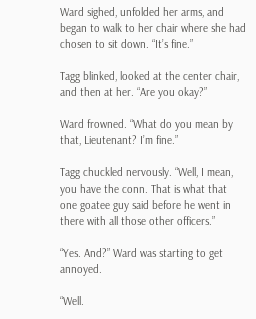Ward sighed, unfolded her arms, and began to walk to her chair where she had chosen to sit down. “It’s fine.”

Tagg blinked, looked at the center chair, and then at her. “Are you okay?”

Ward frowned. “What do you mean by that, Lieutenant? I’m fine.”

Tagg chuckled nervously. “Well, I mean, you have the conn. That is what that one goatee guy said before he went in there with all those other officers.”

“Yes. And?” Ward was starting to get annoyed.

“Well.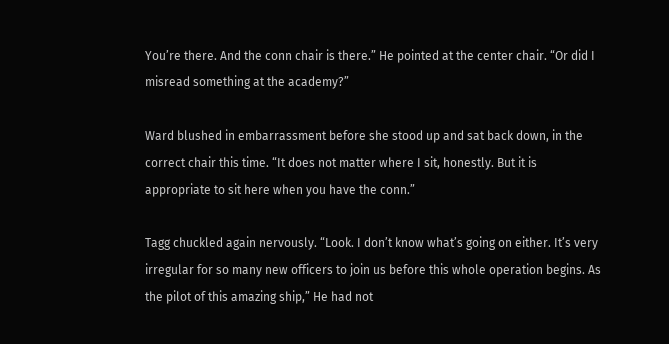You’re there. And the conn chair is there.” He pointed at the center chair. “Or did I misread something at the academy?”

Ward blushed in embarrassment before she stood up and sat back down, in the correct chair this time. “It does not matter where I sit, honestly. But it is appropriate to sit here when you have the conn.”

Tagg chuckled again nervously. “Look. I don’t know what’s going on either. It’s very irregular for so many new officers to join us before this whole operation begins. As the pilot of this amazing ship,” He had not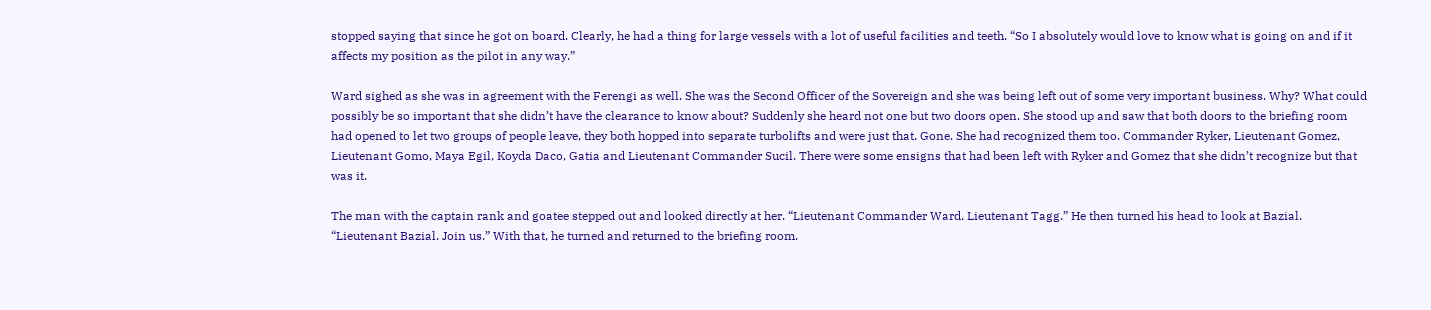stopped saying that since he got on board. Clearly, he had a thing for large vessels with a lot of useful facilities and teeth. “So I absolutely would love to know what is going on and if it affects my position as the pilot in any way.”

Ward sighed as she was in agreement with the Ferengi as well. She was the Second Officer of the Sovereign and she was being left out of some very important business. Why? What could possibly be so important that she didn’t have the clearance to know about? Suddenly she heard not one but two doors open. She stood up and saw that both doors to the briefing room had opened to let two groups of people leave, they both hopped into separate turbolifts and were just that. Gone. She had recognized them too. Commander Ryker, Lieutenant Gomez, Lieutenant Gomo, Maya Egil, Koyda Daco, Gatia and Lieutenant Commander Sucil. There were some ensigns that had been left with Ryker and Gomez that she didn’t recognize but that was it.

The man with the captain rank and goatee stepped out and looked directly at her. “Lieutenant Commander Ward. Lieutenant Tagg.” He then turned his head to look at Bazial. “Lieutenant Bazial. Join us.” With that, he turned and returned to the briefing room.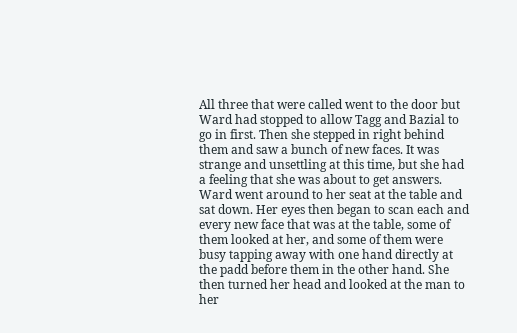All three that were called went to the door but Ward had stopped to allow Tagg and Bazial to go in first. Then she stepped in right behind them and saw a bunch of new faces. It was strange and unsettling at this time, but she had a feeling that she was about to get answers. Ward went around to her seat at the table and sat down. Her eyes then began to scan each and every new face that was at the table, some of them looked at her, and some of them were busy tapping away with one hand directly at the padd before them in the other hand. She then turned her head and looked at the man to her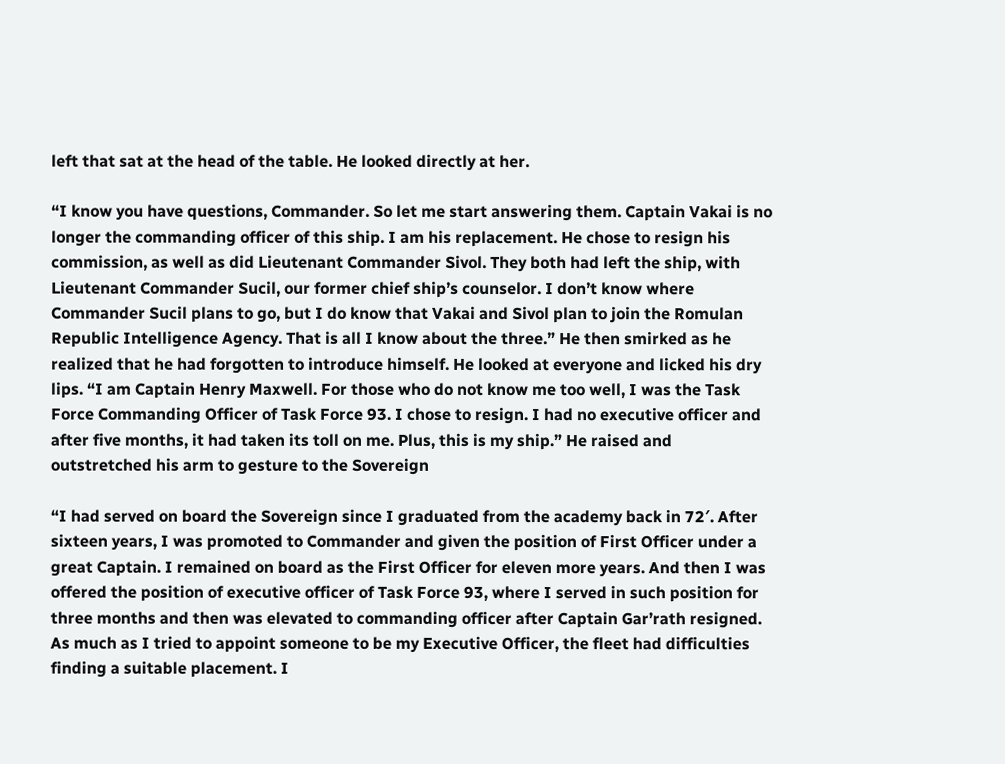left that sat at the head of the table. He looked directly at her.

“I know you have questions, Commander. So let me start answering them. Captain Vakai is no longer the commanding officer of this ship. I am his replacement. He chose to resign his commission, as well as did Lieutenant Commander Sivol. They both had left the ship, with Lieutenant Commander Sucil, our former chief ship’s counselor. I don’t know where Commander Sucil plans to go, but I do know that Vakai and Sivol plan to join the Romulan Republic Intelligence Agency. That is all I know about the three.” He then smirked as he realized that he had forgotten to introduce himself. He looked at everyone and licked his dry lips. “I am Captain Henry Maxwell. For those who do not know me too well, I was the Task Force Commanding Officer of Task Force 93. I chose to resign. I had no executive officer and after five months, it had taken its toll on me. Plus, this is my ship.” He raised and outstretched his arm to gesture to the Sovereign

“I had served on board the Sovereign since I graduated from the academy back in 72′. After sixteen years, I was promoted to Commander and given the position of First Officer under a great Captain. I remained on board as the First Officer for eleven more years. And then I was offered the position of executive officer of Task Force 93, where I served in such position for three months and then was elevated to commanding officer after Captain Gar’rath resigned. As much as I tried to appoint someone to be my Executive Officer, the fleet had difficulties finding a suitable placement. I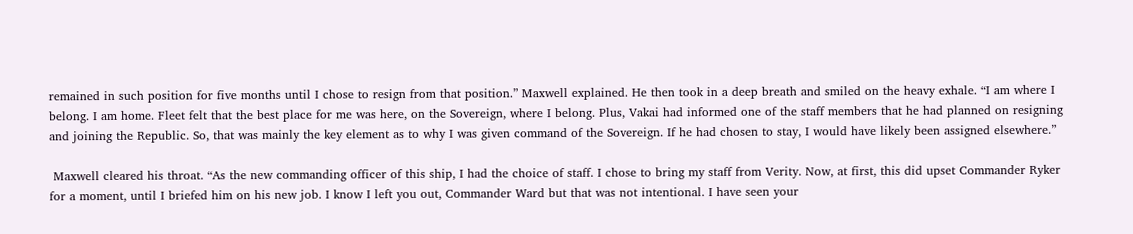remained in such position for five months until I chose to resign from that position.” Maxwell explained. He then took in a deep breath and smiled on the heavy exhale. “I am where I belong. I am home. Fleet felt that the best place for me was here, on the Sovereign, where I belong. Plus, Vakai had informed one of the staff members that he had planned on resigning and joining the Republic. So, that was mainly the key element as to why I was given command of the Sovereign. If he had chosen to stay, I would have likely been assigned elsewhere.”

 Maxwell cleared his throat. “As the new commanding officer of this ship, I had the choice of staff. I chose to bring my staff from Verity. Now, at first, this did upset Commander Ryker for a moment, until I briefed him on his new job. I know I left you out, Commander Ward but that was not intentional. I have seen your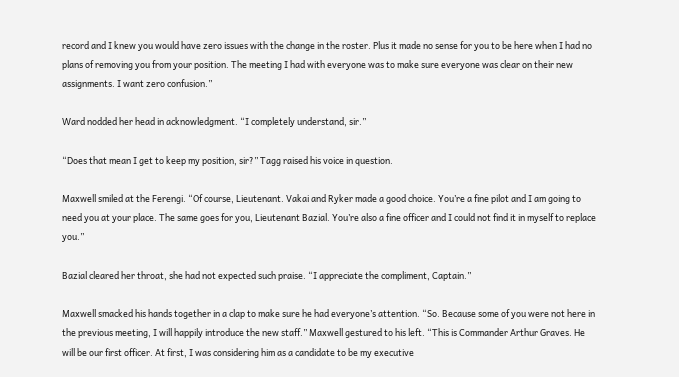record and I knew you would have zero issues with the change in the roster. Plus it made no sense for you to be here when I had no plans of removing you from your position. The meeting I had with everyone was to make sure everyone was clear on their new assignments. I want zero confusion.”

Ward nodded her head in acknowledgment. “I completely understand, sir.”

“Does that mean I get to keep my position, sir?” Tagg raised his voice in question.

Maxwell smiled at the Ferengi. “Of course, Lieutenant. Vakai and Ryker made a good choice. You’re a fine pilot and I am going to need you at your place. The same goes for you, Lieutenant Bazial. You’re also a fine officer and I could not find it in myself to replace you.”

Bazial cleared her throat, she had not expected such praise. “I appreciate the compliment, Captain.”

Maxwell smacked his hands together in a clap to make sure he had everyone’s attention. “So. Because some of you were not here in the previous meeting, I will happily introduce the new staff.” Maxwell gestured to his left. “This is Commander Arthur Graves. He will be our first officer. At first, I was considering him as a candidate to be my executive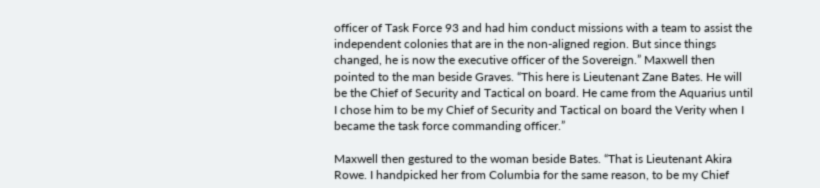officer of Task Force 93 and had him conduct missions with a team to assist the independent colonies that are in the non-aligned region. But since things changed, he is now the executive officer of the Sovereign.” Maxwell then pointed to the man beside Graves. “This here is Lieutenant Zane Bates. He will be the Chief of Security and Tactical on board. He came from the Aquarius until I chose him to be my Chief of Security and Tactical on board the Verity when I became the task force commanding officer.”

Maxwell then gestured to the woman beside Bates. “That is Lieutenant Akira Rowe. I handpicked her from Columbia for the same reason, to be my Chief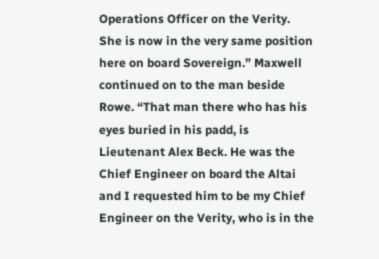Operations Officer on the Verity. She is now in the very same position here on board Sovereign.” Maxwell continued on to the man beside Rowe. “That man there who has his eyes buried in his padd, is Lieutenant Alex Beck. He was the Chief Engineer on board the Altai and I requested him to be my Chief Engineer on the Verity, who is in the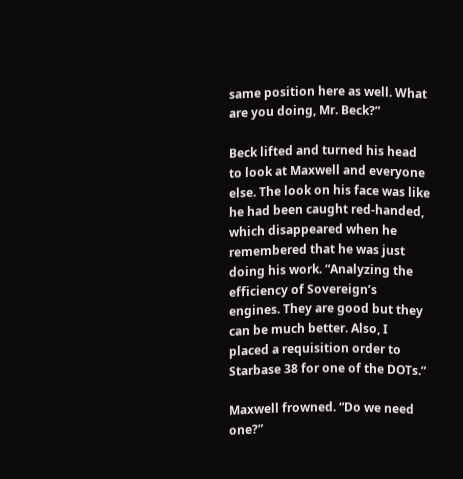same position here as well. What are you doing, Mr. Beck?”

Beck lifted and turned his head to look at Maxwell and everyone else. The look on his face was like he had been caught red-handed, which disappeared when he remembered that he was just doing his work. “Analyzing the efficiency of Sovereign’s engines. They are good but they can be much better. Also, I placed a requisition order to Starbase 38 for one of the DOTs.”

Maxwell frowned. “Do we need one?”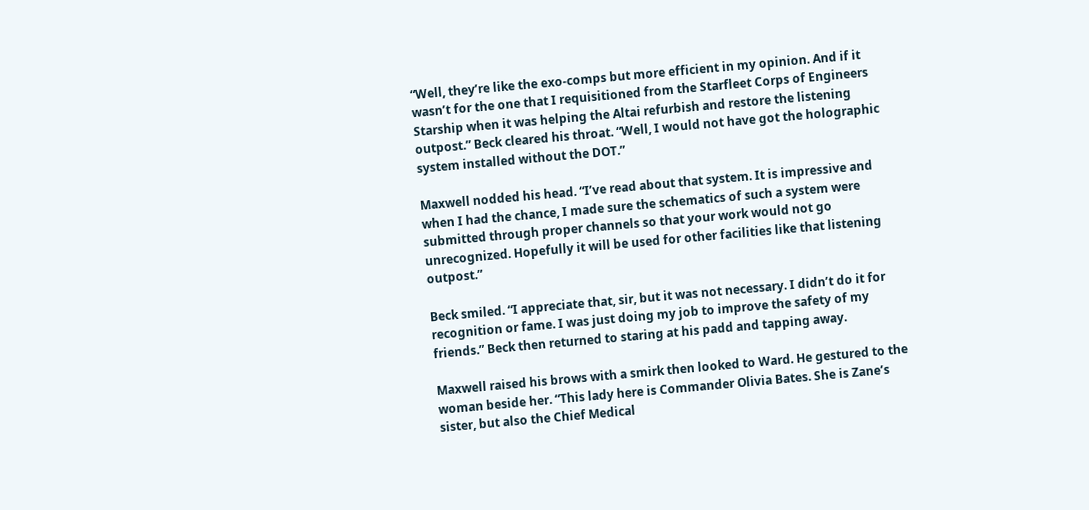“Well, they’re like the exo-comps but more efficient in my opinion. And if it wasn’t for the one that I requisitioned from the Starfleet Corps of Engineers Starship when it was helping the Altai refurbish and restore the listening outpost.” Beck cleared his throat. “Well, I would not have got the holographic system installed without the DOT.”

Maxwell nodded his head. “I’ve read about that system. It is impressive and when I had the chance, I made sure the schematics of such a system were submitted through proper channels so that your work would not go unrecognized. Hopefully it will be used for other facilities like that listening outpost.”

Beck smiled. “I appreciate that, sir, but it was not necessary. I didn’t do it for recognition or fame. I was just doing my job to improve the safety of my friends.” Beck then returned to staring at his padd and tapping away.

Maxwell raised his brows with a smirk then looked to Ward. He gestured to the woman beside her. “This lady here is Commander Olivia Bates. She is Zane’s sister, but also the Chief Medical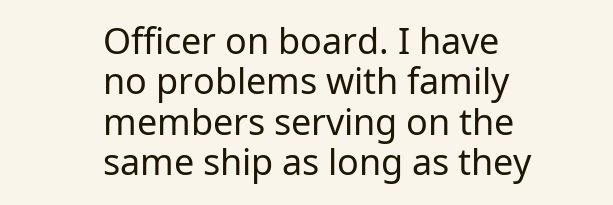Officer on board. I have no problems with family members serving on the same ship as long as they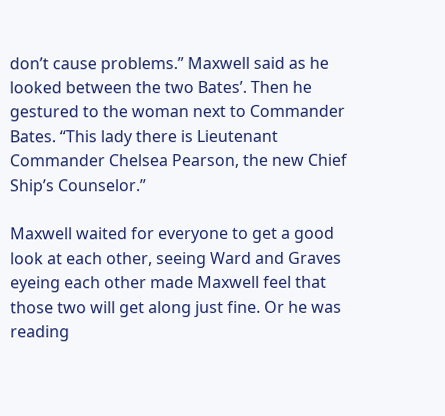don’t cause problems.” Maxwell said as he looked between the two Bates’. Then he gestured to the woman next to Commander Bates. “This lady there is Lieutenant Commander Chelsea Pearson, the new Chief Ship’s Counselor.”

Maxwell waited for everyone to get a good look at each other, seeing Ward and Graves eyeing each other made Maxwell feel that those two will get along just fine. Or he was reading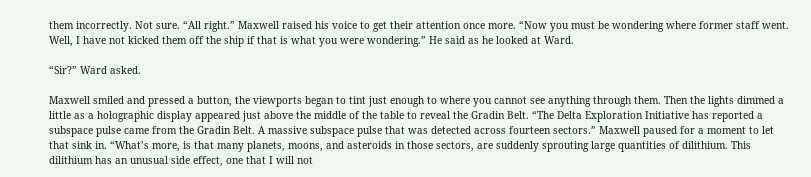them incorrectly. Not sure. “All right.” Maxwell raised his voice to get their attention once more. “Now you must be wondering where former staff went. Well, I have not kicked them off the ship if that is what you were wondering.” He said as he looked at Ward.

“Sir?” Ward asked.

Maxwell smiled and pressed a button, the viewports began to tint just enough to where you cannot see anything through them. Then the lights dimmed a little as a holographic display appeared just above the middle of the table to reveal the Gradin Belt. “The Delta Exploration Initiative has reported a subspace pulse came from the Gradin Belt. A massive subspace pulse that was detected across fourteen sectors.” Maxwell paused for a moment to let that sink in. “What’s more, is that many planets, moons, and asteroids in those sectors, are suddenly sprouting large quantities of dilithium. This dilithium has an unusual side effect, one that I will not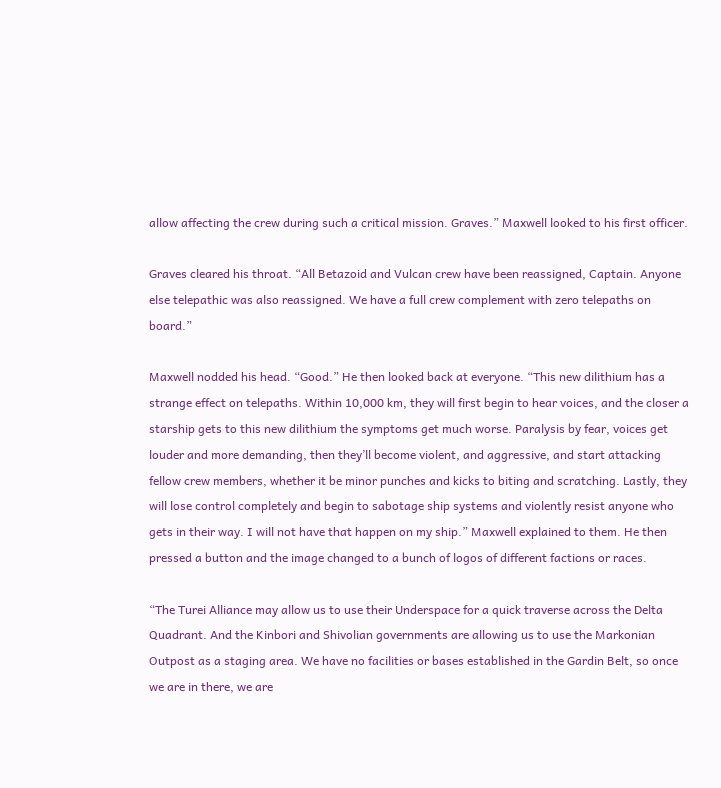allow affecting the crew during such a critical mission. Graves.” Maxwell looked to his first officer.

Graves cleared his throat. “All Betazoid and Vulcan crew have been reassigned, Captain. Anyone else telepathic was also reassigned. We have a full crew complement with zero telepaths on board.”

Maxwell nodded his head. “Good.” He then looked back at everyone. “This new dilithium has a strange effect on telepaths. Within 10,000 km, they will first begin to hear voices, and the closer a starship gets to this new dilithium the symptoms get much worse. Paralysis by fear, voices get louder and more demanding, then they’ll become violent, and aggressive, and start attacking fellow crew members, whether it be minor punches and kicks to biting and scratching. Lastly, they will lose control completely and begin to sabotage ship systems and violently resist anyone who gets in their way. I will not have that happen on my ship.” Maxwell explained to them. He then pressed a button and the image changed to a bunch of logos of different factions or races.

“The Turei Alliance may allow us to use their Underspace for a quick traverse across the Delta Quadrant. And the Kinbori and Shivolian governments are allowing us to use the Markonian Outpost as a staging area. We have no facilities or bases established in the Gardin Belt, so once we are in there, we are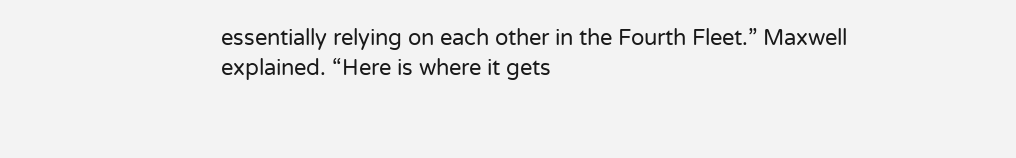essentially relying on each other in the Fourth Fleet.” Maxwell explained. “Here is where it gets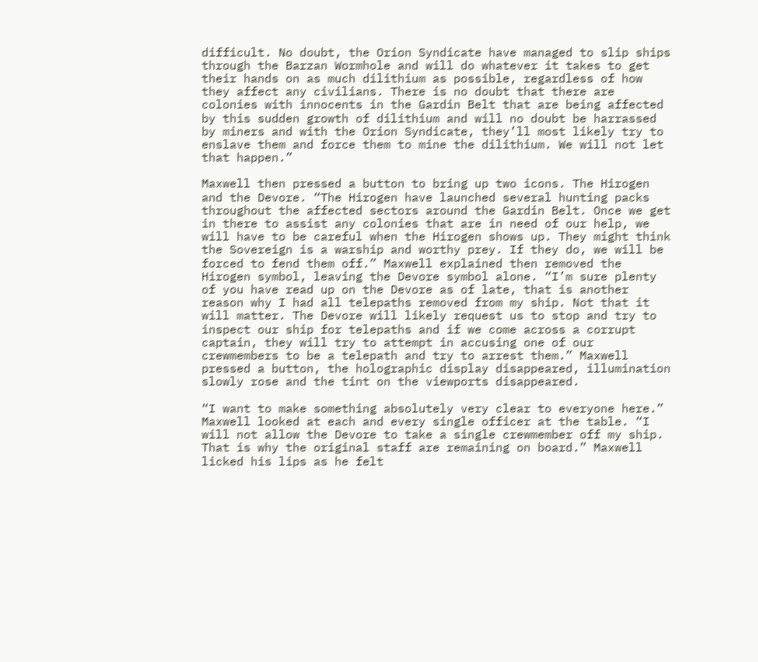difficult. No doubt, the Orion Syndicate have managed to slip ships through the Barzan Wormhole and will do whatever it takes to get their hands on as much dilithium as possible, regardless of how they affect any civilians. There is no doubt that there are colonies with innocents in the Gardin Belt that are being affected by this sudden growth of dilithium and will no doubt be harrassed by miners and with the Orion Syndicate, they’ll most likely try to enslave them and force them to mine the dilithium. We will not let that happen.”

Maxwell then pressed a button to bring up two icons. The Hirogen and the Devore. “The Hirogen have launched several hunting packs throughout the affected sectors around the Gardin Belt. Once we get in there to assist any colonies that are in need of our help, we will have to be careful when the Hirogen shows up. They might think the Sovereign is a warship and worthy prey. If they do, we will be forced to fend them off.” Maxwell explained then removed the Hirogen symbol, leaving the Devore symbol alone. “I’m sure plenty of you have read up on the Devore as of late, that is another reason why I had all telepaths removed from my ship. Not that it will matter. The Devore will likely request us to stop and try to inspect our ship for telepaths and if we come across a corrupt captain, they will try to attempt in accusing one of our crewmembers to be a telepath and try to arrest them.” Maxwell pressed a button, the holographic display disappeared, illumination slowly rose and the tint on the viewports disappeared.

“I want to make something absolutely very clear to everyone here.” Maxwell looked at each and every single officer at the table. “I will not allow the Devore to take a single crewmember off my ship. That is why the original staff are remaining on board.” Maxwell licked his lips as he felt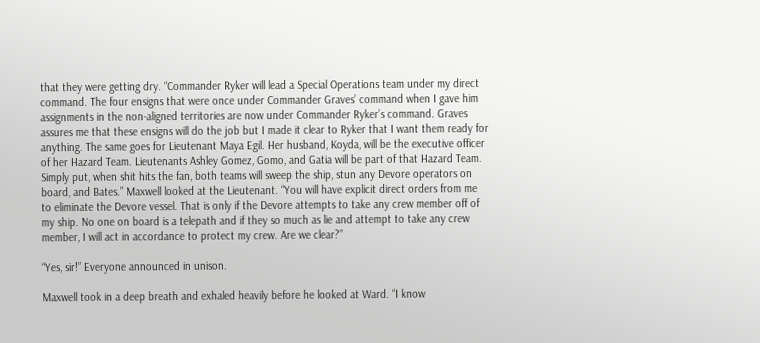that they were getting dry. “Commander Ryker will lead a Special Operations team under my direct command. The four ensigns that were once under Commander Graves’ command when I gave him assignments in the non-aligned territories are now under Commander Ryker’s command. Graves assures me that these ensigns will do the job but I made it clear to Ryker that I want them ready for anything. The same goes for Lieutenant Maya Egil. Her husband, Koyda, will be the executive officer of her Hazard Team. Lieutenants Ashley Gomez, Gomo, and Gatia will be part of that Hazard Team. Simply put, when shit hits the fan, both teams will sweep the ship, stun any Devore operators on board, and Bates.” Maxwell looked at the Lieutenant. “You will have explicit direct orders from me to eliminate the Devore vessel. That is only if the Devore attempts to take any crew member off of my ship. No one on board is a telepath and if they so much as lie and attempt to take any crew member, I will act in accordance to protect my crew. Are we clear?”

“Yes, sir!” Everyone announced in unison.

Maxwell took in a deep breath and exhaled heavily before he looked at Ward. “I know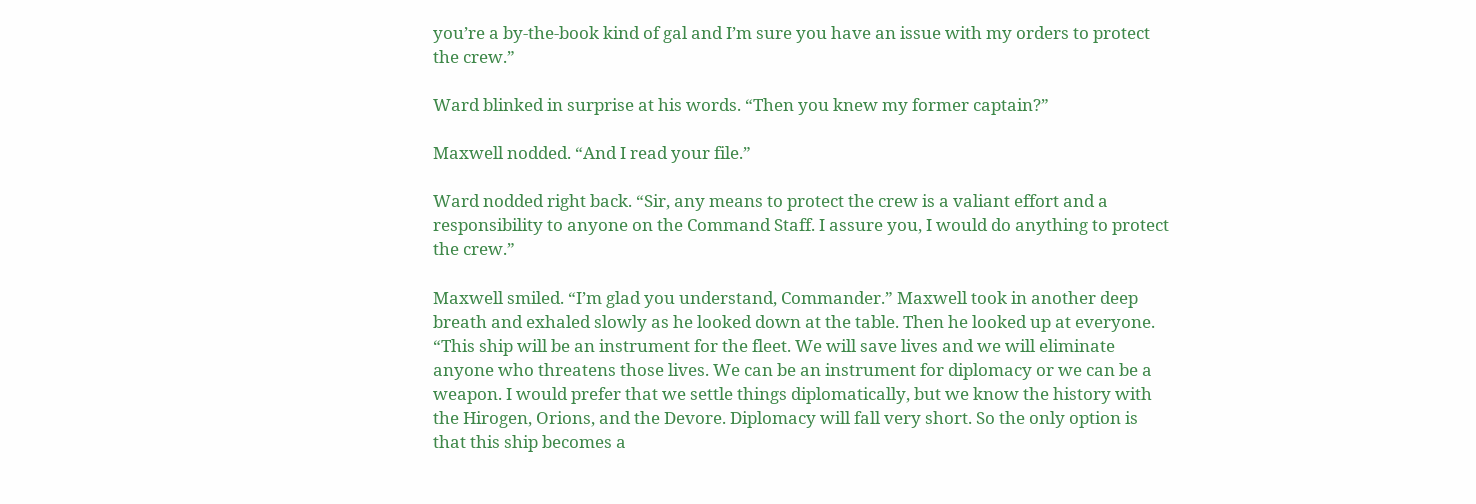you’re a by-the-book kind of gal and I’m sure you have an issue with my orders to protect the crew.”

Ward blinked in surprise at his words. “Then you knew my former captain?”

Maxwell nodded. “And I read your file.”

Ward nodded right back. “Sir, any means to protect the crew is a valiant effort and a responsibility to anyone on the Command Staff. I assure you, I would do anything to protect the crew.”

Maxwell smiled. “I’m glad you understand, Commander.” Maxwell took in another deep breath and exhaled slowly as he looked down at the table. Then he looked up at everyone. “This ship will be an instrument for the fleet. We will save lives and we will eliminate anyone who threatens those lives. We can be an instrument for diplomacy or we can be a weapon. I would prefer that we settle things diplomatically, but we know the history with the Hirogen, Orions, and the Devore. Diplomacy will fall very short. So the only option is that this ship becomes a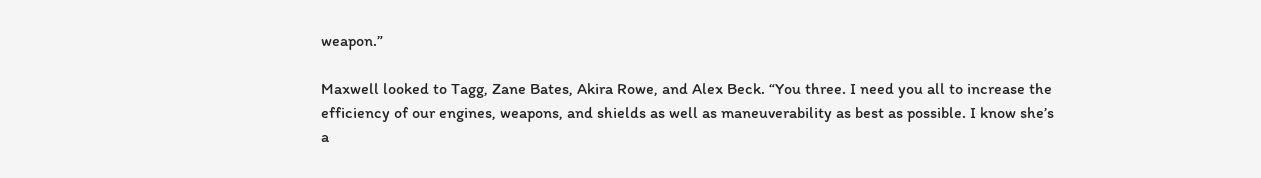weapon.”

Maxwell looked to Tagg, Zane Bates, Akira Rowe, and Alex Beck. “You three. I need you all to increase the efficiency of our engines, weapons, and shields as well as maneuverability as best as possible. I know she’s a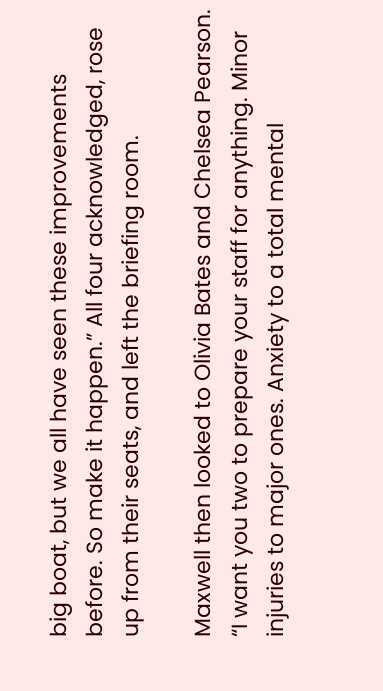big boat, but we all have seen these improvements before. So make it happen.” All four acknowledged, rose up from their seats, and left the briefing room.

Maxwell then looked to Olivia Bates and Chelsea Pearson. “I want you two to prepare your staff for anything. Minor injuries to major ones. Anxiety to a total mental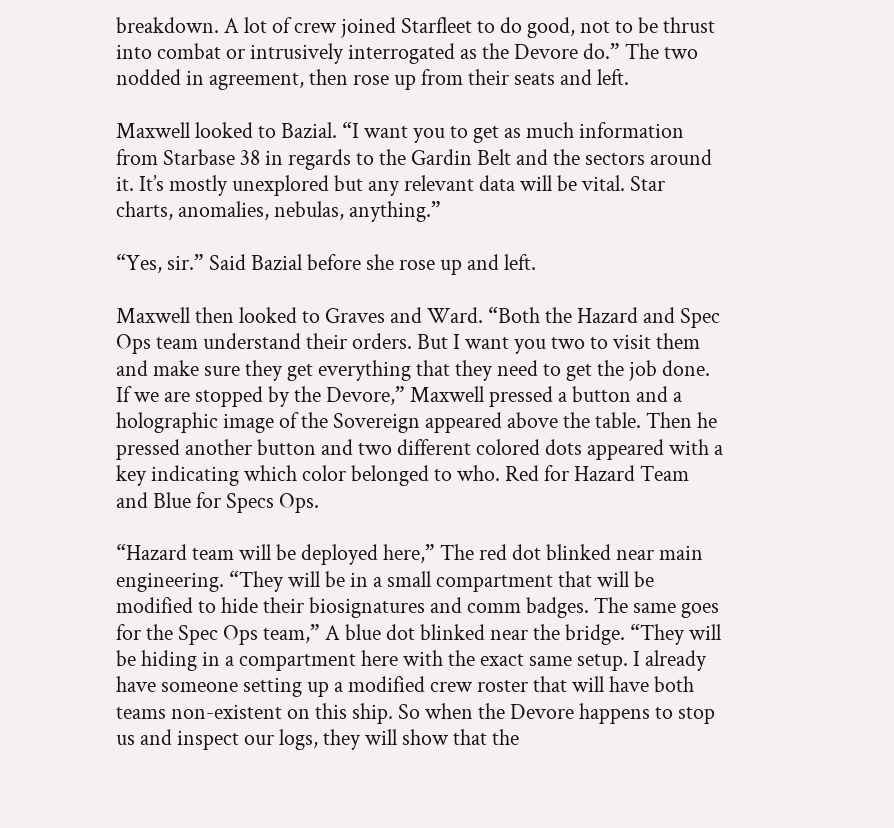breakdown. A lot of crew joined Starfleet to do good, not to be thrust into combat or intrusively interrogated as the Devore do.” The two nodded in agreement, then rose up from their seats and left.

Maxwell looked to Bazial. “I want you to get as much information from Starbase 38 in regards to the Gardin Belt and the sectors around it. It’s mostly unexplored but any relevant data will be vital. Star charts, anomalies, nebulas, anything.”

“Yes, sir.” Said Bazial before she rose up and left.

Maxwell then looked to Graves and Ward. “Both the Hazard and Spec Ops team understand their orders. But I want you two to visit them and make sure they get everything that they need to get the job done. If we are stopped by the Devore,” Maxwell pressed a button and a holographic image of the Sovereign appeared above the table. Then he pressed another button and two different colored dots appeared with a key indicating which color belonged to who. Red for Hazard Team and Blue for Specs Ops.

“Hazard team will be deployed here,” The red dot blinked near main engineering. “They will be in a small compartment that will be modified to hide their biosignatures and comm badges. The same goes for the Spec Ops team,” A blue dot blinked near the bridge. “They will be hiding in a compartment here with the exact same setup. I already have someone setting up a modified crew roster that will have both teams non-existent on this ship. So when the Devore happens to stop us and inspect our logs, they will show that the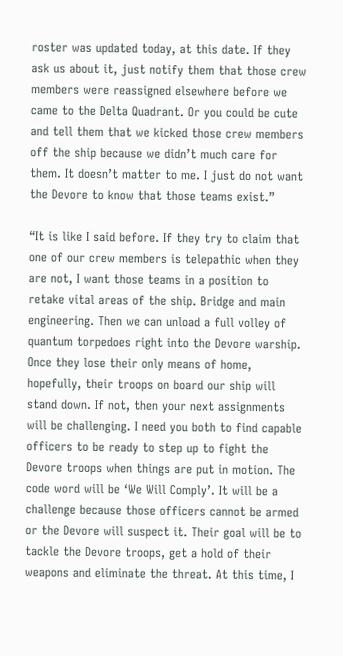roster was updated today, at this date. If they ask us about it, just notify them that those crew members were reassigned elsewhere before we came to the Delta Quadrant. Or you could be cute and tell them that we kicked those crew members off the ship because we didn’t much care for them. It doesn’t matter to me. I just do not want the Devore to know that those teams exist.”

“It is like I said before. If they try to claim that one of our crew members is telepathic when they are not, I want those teams in a position to retake vital areas of the ship. Bridge and main engineering. Then we can unload a full volley of quantum torpedoes right into the Devore warship. Once they lose their only means of home, hopefully, their troops on board our ship will stand down. If not, then your next assignments will be challenging. I need you both to find capable officers to be ready to step up to fight the Devore troops when things are put in motion. The code word will be ‘We Will Comply’. It will be a challenge because those officers cannot be armed or the Devore will suspect it. Their goal will be to tackle the Devore troops, get a hold of their weapons and eliminate the threat. At this time, I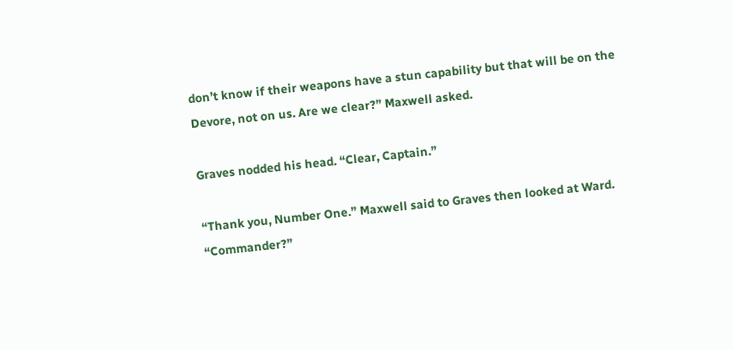don’t know if their weapons have a stun capability but that will be on the Devore, not on us. Are we clear?” Maxwell asked.

Graves nodded his head. “Clear, Captain.”

“Thank you, Number One.” Maxwell said to Graves then looked at Ward. “Commander?”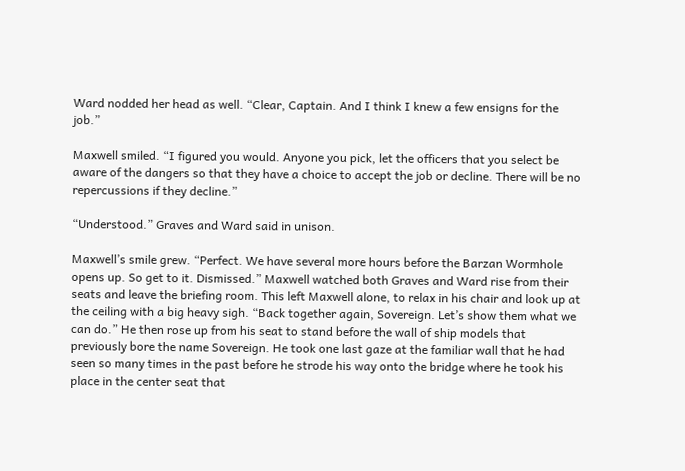Ward nodded her head as well. “Clear, Captain. And I think I knew a few ensigns for the job.”

Maxwell smiled. “I figured you would. Anyone you pick, let the officers that you select be aware of the dangers so that they have a choice to accept the job or decline. There will be no repercussions if they decline.”

“Understood.” Graves and Ward said in unison.

Maxwell’s smile grew. “Perfect. We have several more hours before the Barzan Wormhole opens up. So get to it. Dismissed.” Maxwell watched both Graves and Ward rise from their seats and leave the briefing room. This left Maxwell alone, to relax in his chair and look up at the ceiling with a big heavy sigh. “Back together again, Sovereign. Let’s show them what we can do.” He then rose up from his seat to stand before the wall of ship models that previously bore the name Sovereign. He took one last gaze at the familiar wall that he had seen so many times in the past before he strode his way onto the bridge where he took his place in the center seat that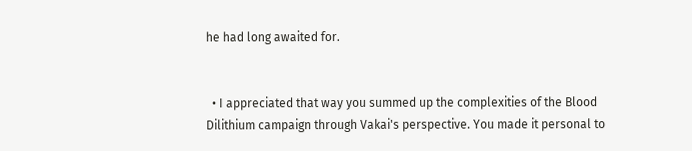he had long awaited for.


  • I appreciated that way you summed up the complexities of the Blood Dilithium campaign through Vakai's perspective. You made it personal to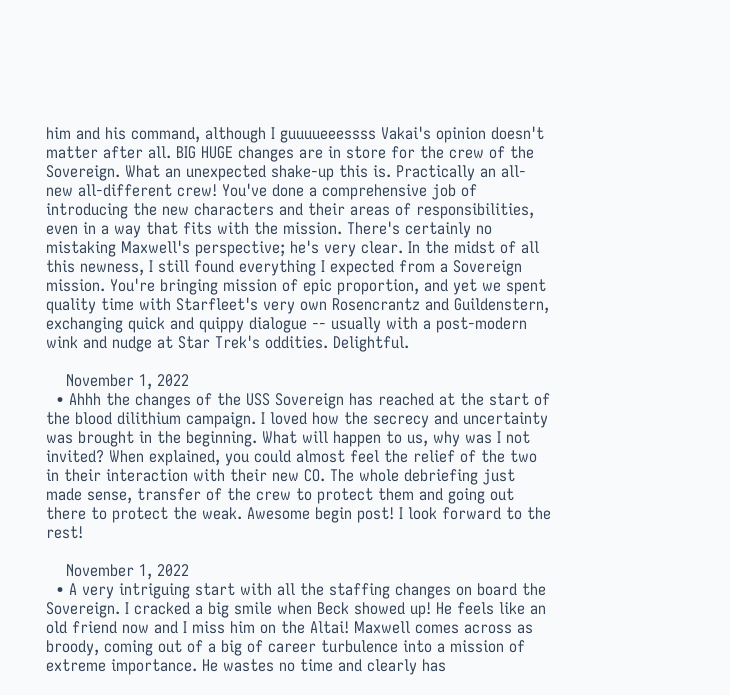him and his command, although I guuuueeessss Vakai's opinion doesn't matter after all. BIG HUGE changes are in store for the crew of the Sovereign. What an unexpected shake-up this is. Practically an all-new all-different crew! You've done a comprehensive job of introducing the new characters and their areas of responsibilities, even in a way that fits with the mission. There's certainly no mistaking Maxwell's perspective; he's very clear. In the midst of all this newness, I still found everything I expected from a Sovereign mission. You're bringing mission of epic proportion, and yet we spent quality time with Starfleet's very own Rosencrantz and Guildenstern, exchanging quick and quippy dialogue -- usually with a post-modern wink and nudge at Star Trek's oddities. Delightful.

    November 1, 2022
  • Ahhh the changes of the USS Sovereign has reached at the start of the blood dilithium campaign. I loved how the secrecy and uncertainty was brought in the beginning. What will happen to us, why was I not invited? When explained, you could almost feel the relief of the two in their interaction with their new CO. The whole debriefing just made sense, transfer of the crew to protect them and going out there to protect the weak. Awesome begin post! I look forward to the rest!

    November 1, 2022
  • A very intriguing start with all the staffing changes on board the Sovereign. I cracked a big smile when Beck showed up! He feels like an old friend now and I miss him on the Altai! Maxwell comes across as broody, coming out of a big of career turbulence into a mission of extreme importance. He wastes no time and clearly has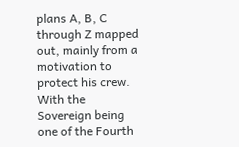plans A, B, C through Z mapped out, mainly from a motivation to protect his crew. With the Sovereign being one of the Fourth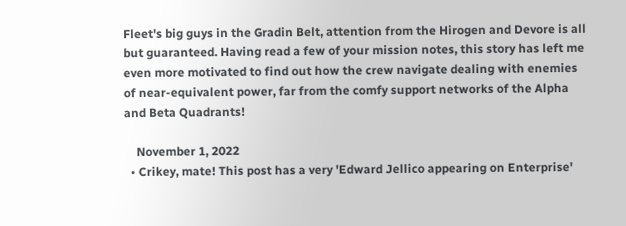Fleet's big guys in the Gradin Belt, attention from the Hirogen and Devore is all but guaranteed. Having read a few of your mission notes, this story has left me even more motivated to find out how the crew navigate dealing with enemies of near-equivalent power, far from the comfy support networks of the Alpha and Beta Quadrants!

    November 1, 2022
  • Crikey, mate! This post has a very 'Edward Jellico appearing on Enterprise'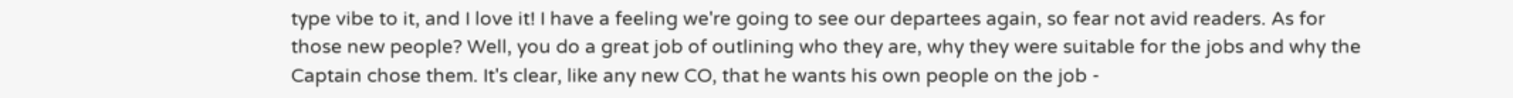type vibe to it, and I love it! I have a feeling we're going to see our departees again, so fear not avid readers. As for those new people? Well, you do a great job of outlining who they are, why they were suitable for the jobs and why the Captain chose them. It's clear, like any new CO, that he wants his own people on the job -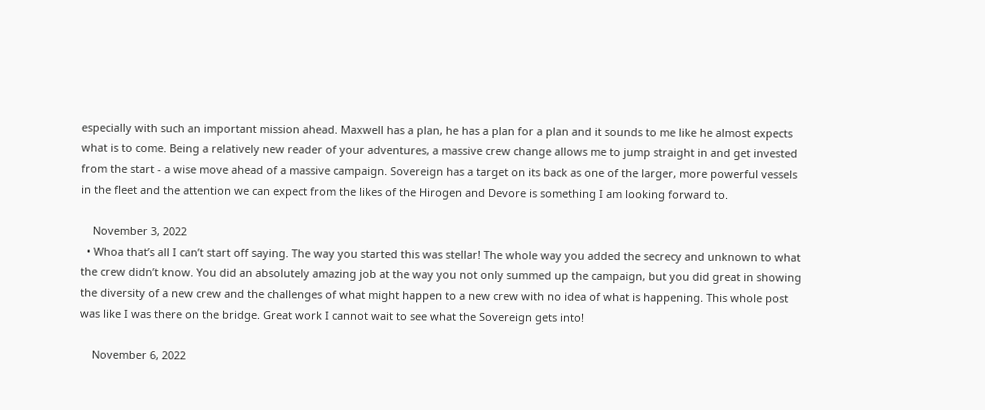especially with such an important mission ahead. Maxwell has a plan, he has a plan for a plan and it sounds to me like he almost expects what is to come. Being a relatively new reader of your adventures, a massive crew change allows me to jump straight in and get invested from the start - a wise move ahead of a massive campaign. Sovereign has a target on its back as one of the larger, more powerful vessels in the fleet and the attention we can expect from the likes of the Hirogen and Devore is something I am looking forward to.

    November 3, 2022
  • Whoa that’s all I can’t start off saying. The way you started this was stellar! The whole way you added the secrecy and unknown to what the crew didn’t know. You did an absolutely amazing job at the way you not only summed up the campaign, but you did great in showing the diversity of a new crew and the challenges of what might happen to a new crew with no idea of what is happening. This whole post was like I was there on the bridge. Great work I cannot wait to see what the Sovereign gets into!

    November 6, 2022